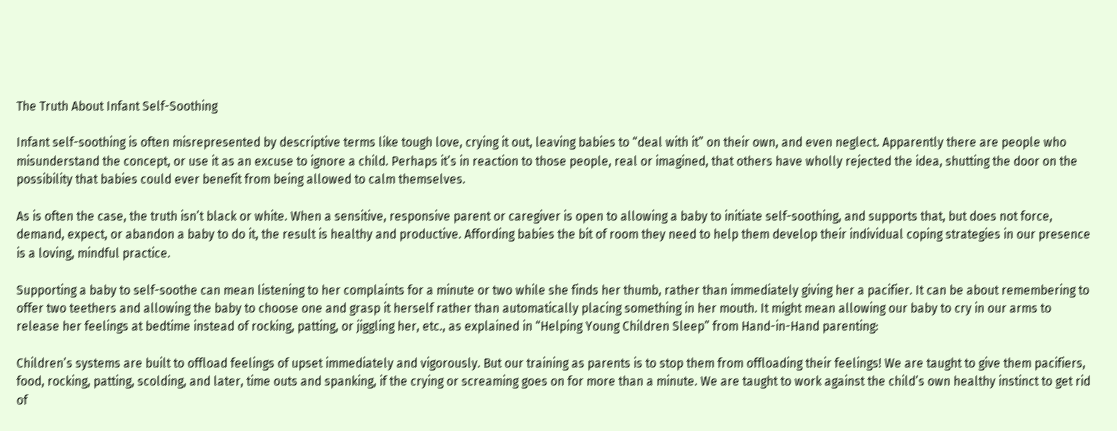The Truth About Infant Self-Soothing

Infant self-soothing is often misrepresented by descriptive terms like tough love, crying it out, leaving babies to “deal with it” on their own, and even neglect. Apparently there are people who misunderstand the concept, or use it as an excuse to ignore a child. Perhaps it’s in reaction to those people, real or imagined, that others have wholly rejected the idea, shutting the door on the possibility that babies could ever benefit from being allowed to calm themselves.

As is often the case, the truth isn’t black or white. When a sensitive, responsive parent or caregiver is open to allowing a baby to initiate self-soothing, and supports that, but does not force, demand, expect, or abandon a baby to do it, the result is healthy and productive. Affording babies the bit of room they need to help them develop their individual coping strategies in our presence is a loving, mindful practice.

Supporting a baby to self-soothe can mean listening to her complaints for a minute or two while she finds her thumb, rather than immediately giving her a pacifier. It can be about remembering to offer two teethers and allowing the baby to choose one and grasp it herself rather than automatically placing something in her mouth. It might mean allowing our baby to cry in our arms to release her feelings at bedtime instead of rocking, patting, or jiggling her, etc., as explained in “Helping Young Children Sleep” from Hand-in-Hand parenting:

Children’s systems are built to offload feelings of upset immediately and vigorously. But our training as parents is to stop them from offloading their feelings! We are taught to give them pacifiers, food, rocking, patting, scolding, and later, time outs and spanking, if the crying or screaming goes on for more than a minute. We are taught to work against the child’s own healthy instinct to get rid of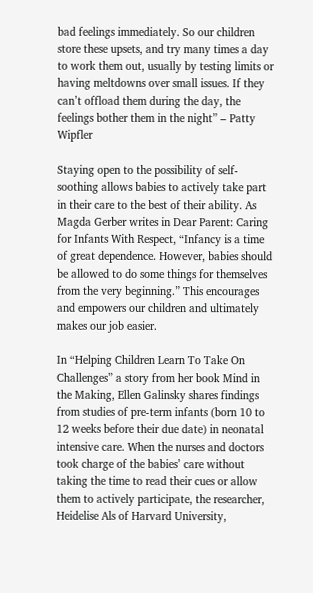bad feelings immediately. So our children store these upsets, and try many times a day to work them out, usually by testing limits or having meltdowns over small issues. If they can’t offload them during the day, the feelings bother them in the night” – Patty Wipfler

Staying open to the possibility of self-soothing allows babies to actively take part in their care to the best of their ability. As Magda Gerber writes in Dear Parent: Caring for Infants With Respect, “Infancy is a time of great dependence. However, babies should be allowed to do some things for themselves from the very beginning.” This encourages and empowers our children and ultimately makes our job easier.

In “Helping Children Learn To Take On Challenges” a story from her book Mind in the Making, Ellen Galinsky shares findings from studies of pre-term infants (born 10 to 12 weeks before their due date) in neonatal intensive care. When the nurses and doctors took charge of the babies’ care without taking the time to read their cues or allow them to actively participate, the researcher, Heidelise Als of Harvard University,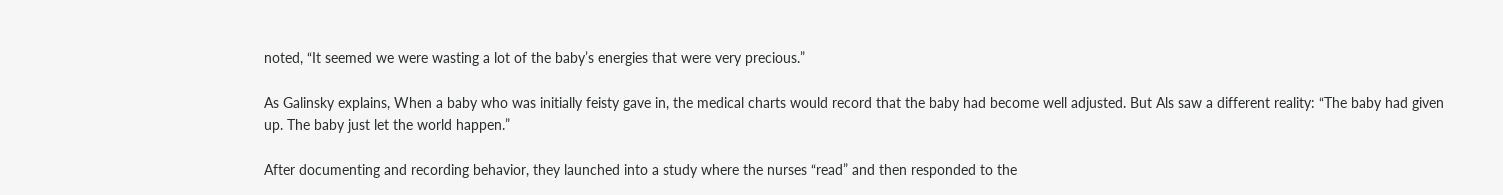noted, “It seemed we were wasting a lot of the baby’s energies that were very precious.”

As Galinsky explains, When a baby who was initially feisty gave in, the medical charts would record that the baby had become well adjusted. But Als saw a different reality: “The baby had given up. The baby just let the world happen.”

After documenting and recording behavior, they launched into a study where the nurses “read” and then responded to the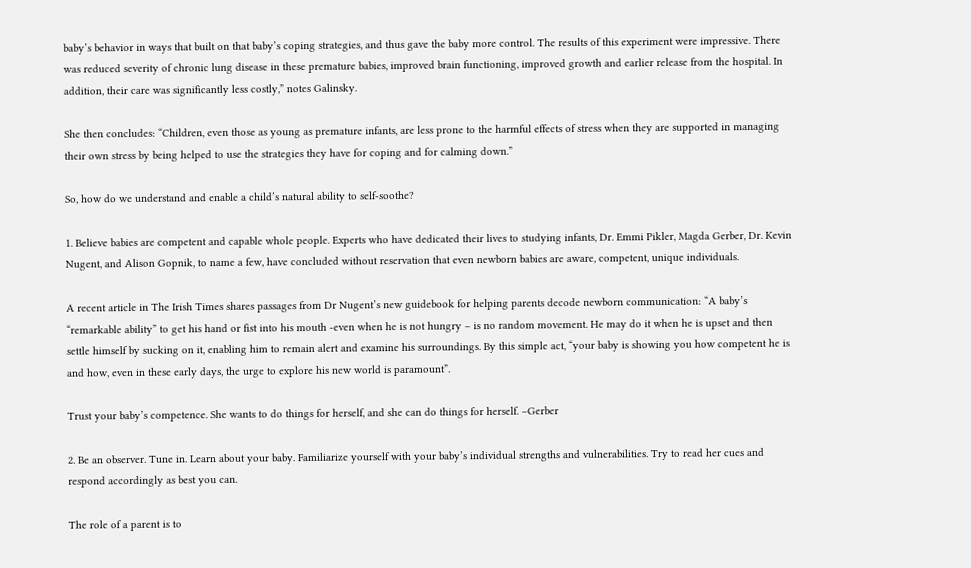baby’s behavior in ways that built on that baby’s coping strategies, and thus gave the baby more control. The results of this experiment were impressive. There was reduced severity of chronic lung disease in these premature babies, improved brain functioning, improved growth and earlier release from the hospital. In addition, their care was significantly less costly,” notes Galinsky.

She then concludes: “Children, even those as young as premature infants, are less prone to the harmful effects of stress when they are supported in managing their own stress by being helped to use the strategies they have for coping and for calming down.”

So, how do we understand and enable a child’s natural ability to self-soothe?

1. Believe babies are competent and capable whole people. Experts who have dedicated their lives to studying infants, Dr. Emmi Pikler, Magda Gerber, Dr. Kevin Nugent, and Alison Gopnik, to name a few, have concluded without reservation that even newborn babies are aware, competent, unique individuals.

A recent article in The Irish Times shares passages from Dr Nugent’s new guidebook for helping parents decode newborn communication: “A baby’s “remarkable ability” to get his hand or fist into his mouth -even when he is not hungry – is no random movement. He may do it when he is upset and then settle himself by sucking on it, enabling him to remain alert and examine his surroundings. By this simple act, “your baby is showing you how competent he is and how, even in these early days, the urge to explore his new world is paramount”.

Trust your baby’s competence. She wants to do things for herself, and she can do things for herself. –Gerber

2. Be an observer. Tune in. Learn about your baby. Familiarize yourself with your baby’s individual strengths and vulnerabilities. Try to read her cues and respond accordingly as best you can.

The role of a parent is to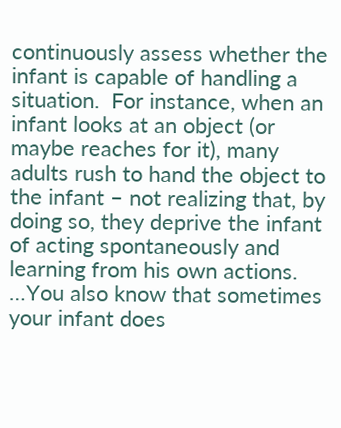continuously assess whether the infant is capable of handling a situation.  For instance, when an infant looks at an object (or maybe reaches for it), many adults rush to hand the object to the infant – not realizing that, by doing so, they deprive the infant of acting spontaneously and learning from his own actions.  …You also know that sometimes your infant does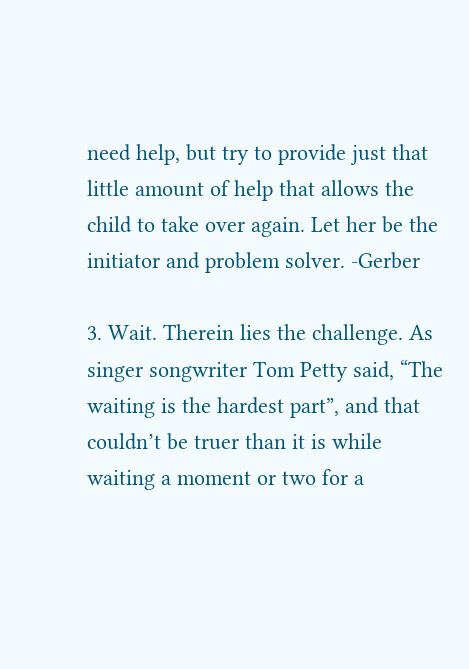need help, but try to provide just that little amount of help that allows the child to take over again. Let her be the initiator and problem solver. -Gerber

3. Wait. Therein lies the challenge. As singer songwriter Tom Petty said, “The waiting is the hardest part”, and that couldn’t be truer than it is while waiting a moment or two for a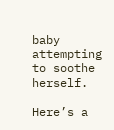baby attempting to soothe herself.

Here’s a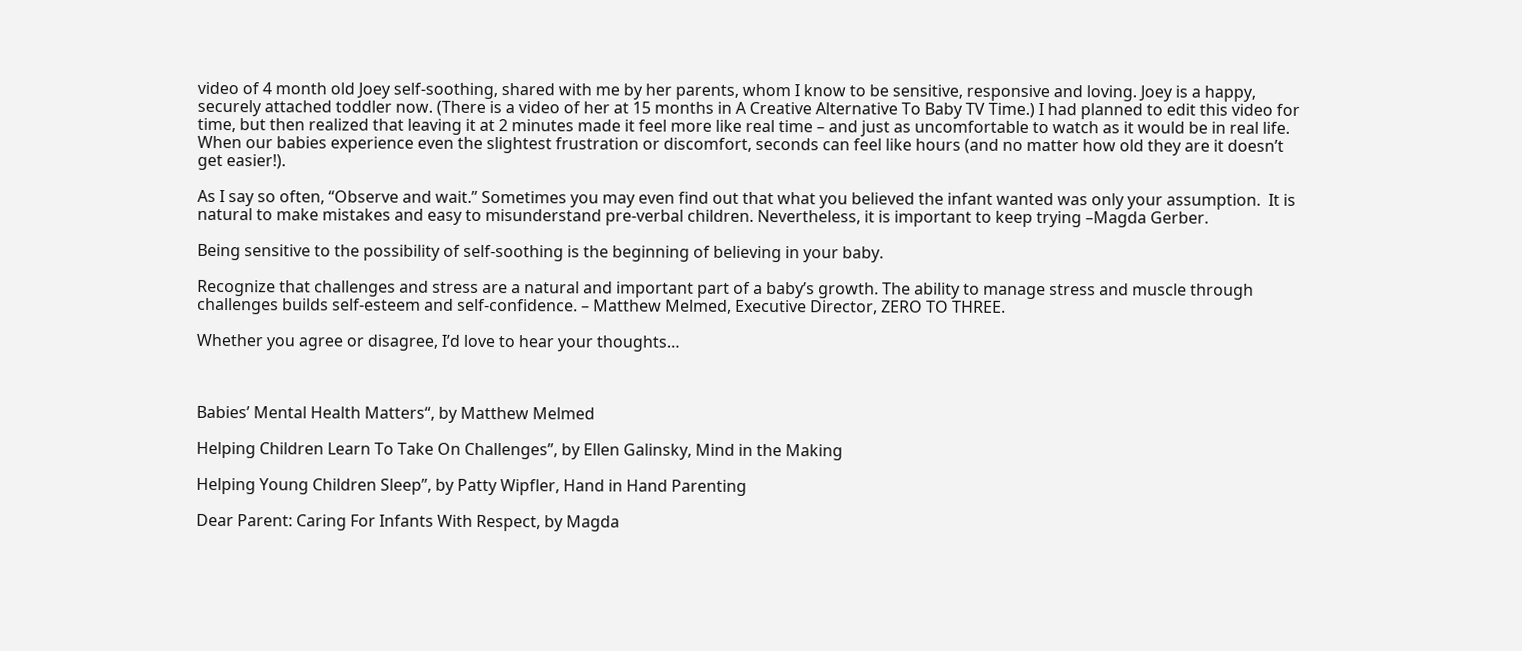video of 4 month old Joey self-soothing, shared with me by her parents, whom I know to be sensitive, responsive and loving. Joey is a happy, securely attached toddler now. (There is a video of her at 15 months in A Creative Alternative To Baby TV Time.) I had planned to edit this video for time, but then realized that leaving it at 2 minutes made it feel more like real time – and just as uncomfortable to watch as it would be in real life. When our babies experience even the slightest frustration or discomfort, seconds can feel like hours (and no matter how old they are it doesn’t get easier!).

As I say so often, “Observe and wait.” Sometimes you may even find out that what you believed the infant wanted was only your assumption.  It is natural to make mistakes and easy to misunderstand pre-verbal children. Nevertheless, it is important to keep trying –Magda Gerber.

Being sensitive to the possibility of self-soothing is the beginning of believing in your baby.

Recognize that challenges and stress are a natural and important part of a baby’s growth. The ability to manage stress and muscle through challenges builds self-esteem and self-confidence. – Matthew Melmed, Executive Director, ZERO TO THREE.

Whether you agree or disagree, I’d love to hear your thoughts…



Babies’ Mental Health Matters“, by Matthew Melmed

Helping Children Learn To Take On Challenges”, by Ellen Galinsky, Mind in the Making

Helping Young Children Sleep”, by Patty Wipfler, Hand in Hand Parenting

Dear Parent: Caring For Infants With Respect, by Magda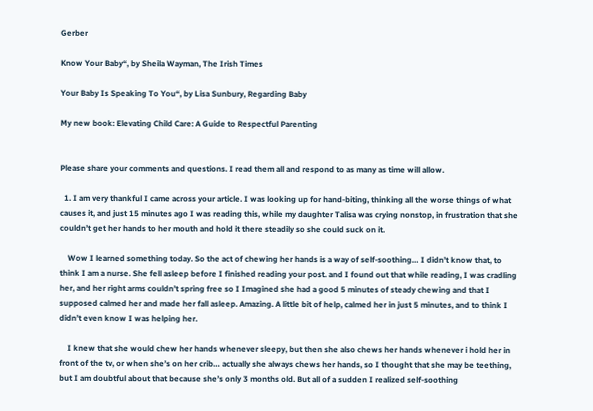Gerber

Know Your Baby“, by Sheila Wayman, The Irish Times

Your Baby Is Speaking To You“, by Lisa Sunbury, Regarding Baby

My new book: Elevating Child Care: A Guide to Respectful Parenting


Please share your comments and questions. I read them all and respond to as many as time will allow.

  1. I am very thankful I came across your article. I was looking up for hand-biting, thinking all the worse things of what causes it, and just 15 minutes ago I was reading this, while my daughter Talisa was crying nonstop, in frustration that she couldn’t get her hands to her mouth and hold it there steadily so she could suck on it.

    Wow I learned something today. So the act of chewing her hands is a way of self-soothing… I didn’t know that, to think I am a nurse. She fell asleep before I finished reading your post. and I found out that while reading, I was cradling her, and her right arms couldn’t spring free so I Imagined she had a good 5 minutes of steady chewing and that I supposed calmed her and made her fall asleep. Amazing. A little bit of help, calmed her in just 5 minutes, and to think I didn’t even know I was helping her.

    I knew that she would chew her hands whenever sleepy, but then she also chews her hands whenever i hold her in front of the tv, or when she’s on her crib… actually she always chews her hands, so I thought that she may be teething, but I am doubtful about that because she’s only 3 months old. But all of a sudden I realized self-soothing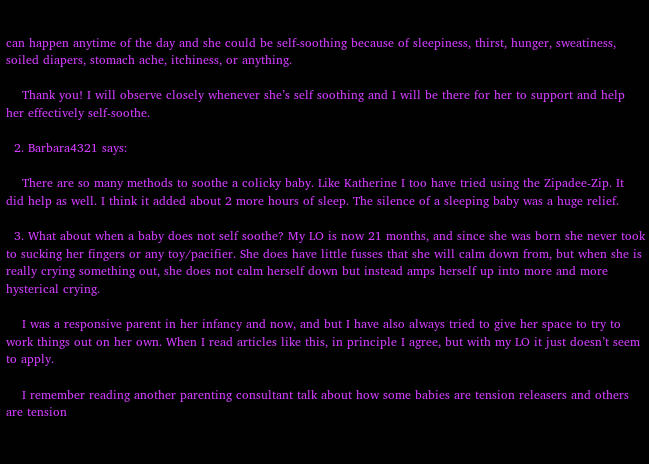can happen anytime of the day and she could be self-soothing because of sleepiness, thirst, hunger, sweatiness, soiled diapers, stomach ache, itchiness, or anything.

    Thank you! I will observe closely whenever she’s self soothing and I will be there for her to support and help her effectively self-soothe.

  2. Barbara4321 says:

    There are so many methods to soothe a colicky baby. Like Katherine I too have tried using the Zipadee-Zip. It did help as well. I think it added about 2 more hours of sleep. The silence of a sleeping baby was a huge relief.

  3. What about when a baby does not self soothe? My LO is now 21 months, and since she was born she never took to sucking her fingers or any toy/pacifier. She does have little fusses that she will calm down from, but when she is really crying something out, she does not calm herself down but instead amps herself up into more and more hysterical crying.

    I was a responsive parent in her infancy and now, and but I have also always tried to give her space to try to work things out on her own. When I read articles like this, in principle I agree, but with my LO it just doesn’t seem to apply.

    I remember reading another parenting consultant talk about how some babies are tension releasers and others are tension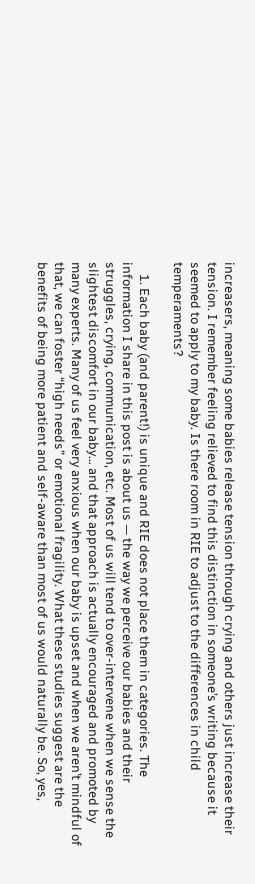increasers, meaning some babies release tension through crying and others just increase their tension. I remember feeling relieved to find this distinction in someone’s writing because it seemed to apply to my baby. Is there room in RIE to adjust to the differences in child temperaments?

    1. Each baby (and parent!) is unique and RIE does not place them in categories. The information I share in this post is about us — the way we perceive our babies and their struggles, crying, communication, etc. Most of us will tend to over-intervene when we sense the slightest discomfort in our baby… and that approach is actually encouraged and promoted by many experts. Many of us feel very anxious when our baby is upset and when we aren’t mindful of that, we can foster “high needs” or emotional fragility. What these studies suggest are the benefits of being more patient and self-aware than most of us would naturally be. So, yes,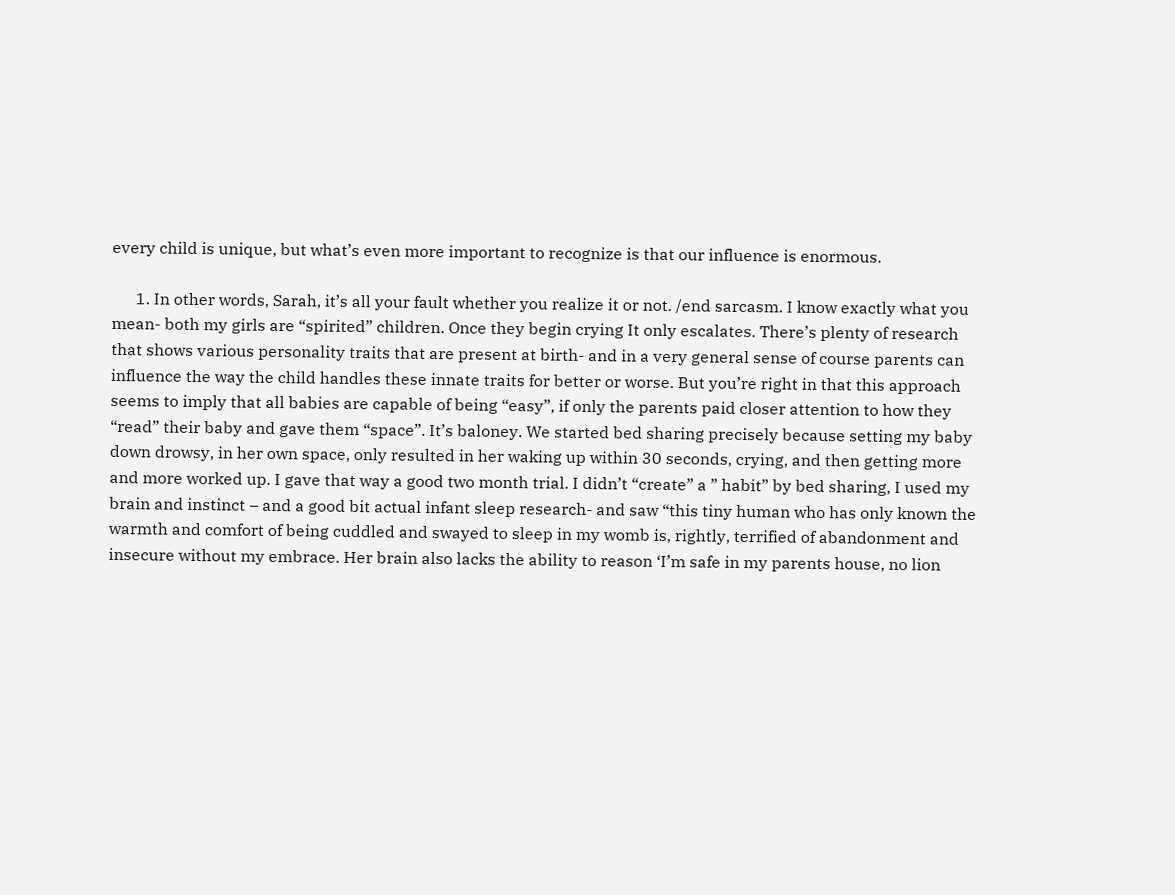every child is unique, but what’s even more important to recognize is that our influence is enormous.

      1. In other words, Sarah, it’s all your fault whether you realize it or not. /end sarcasm. I know exactly what you mean- both my girls are “spirited” children. Once they begin crying It only escalates. There’s plenty of research that shows various personality traits that are present at birth- and in a very general sense of course parents can influence the way the child handles these innate traits for better or worse. But you’re right in that this approach seems to imply that all babies are capable of being “easy”, if only the parents paid closer attention to how they “read” their baby and gave them “space”. It’s baloney. We started bed sharing precisely because setting my baby down drowsy, in her own space, only resulted in her waking up within 30 seconds, crying, and then getting more and more worked up. I gave that way a good two month trial. I didn’t “create” a ” habit” by bed sharing, I used my brain and instinct – and a good bit actual infant sleep research- and saw “this tiny human who has only known the warmth and comfort of being cuddled and swayed to sleep in my womb is, rightly, terrified of abandonment and insecure without my embrace. Her brain also lacks the ability to reason ‘I’m safe in my parents house, no lion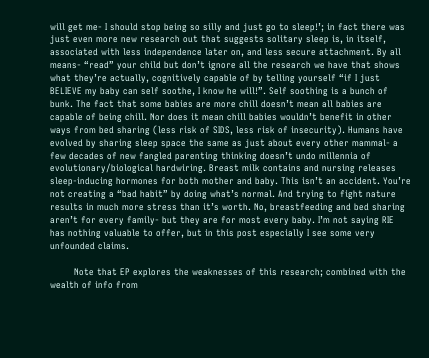will get me- I should stop being so silly and just go to sleep!’; in fact there was just even more new research out that suggests solitary sleep is, in itself, associated with less independence later on, and less secure attachment. By all means- “read” your child but don’t ignore all the research we have that shows what they’re actually, cognitively capable of by telling yourself “if I just BELIEVE my baby can self soothe, I know he will!”. Self soothing is a bunch of bunk. The fact that some babies are more chill doesn’t mean all babies are capable of being chill. Nor does it mean chill babies wouldn’t benefit in other ways from bed sharing (less risk of SIDS, less risk of insecurity). Humans have evolved by sharing sleep space the same as just about every other mammal- a few decades of new fangled parenting thinking doesn’t undo millennia of evolutionary/biological hardwiring. Breast milk contains and nursing releases sleep-inducing hormones for both mother and baby. This isn’t an accident. You’re not creating a “bad habit” by doing what’s normal. And trying to fight nature results in much more stress than it’s worth. No, breastfeeding and bed sharing aren’t for every family- but they are for most every baby. I’m not saying RIE has nothing valuable to offer, but in this post especially I see some very unfounded claims.

        Note that EP explores the weaknesses of this research; combined with the wealth of info from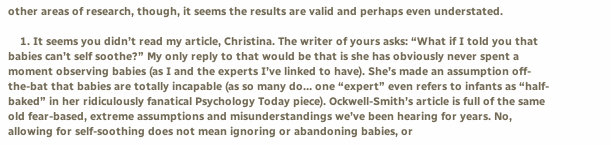other areas of research, though, it seems the results are valid and perhaps even understated.

    1. It seems you didn’t read my article, Christina. The writer of yours asks: “What if I told you that babies can’t self soothe?” My only reply to that would be that is she has obviously never spent a moment observing babies (as I and the experts I’ve linked to have). She’s made an assumption off-the-bat that babies are totally incapable (as so many do… one “expert” even refers to infants as “half-baked” in her ridiculously fanatical Psychology Today piece). Ockwell-Smith’s article is full of the same old fear-based, extreme assumptions and misunderstandings we’ve been hearing for years. No, allowing for self-soothing does not mean ignoring or abandoning babies, or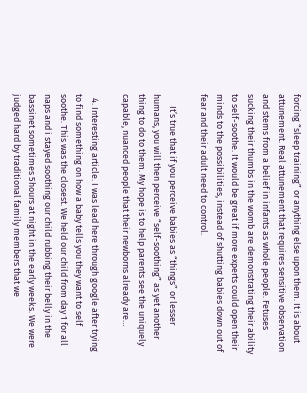forcing “sleep training” or anything else upon them. It is about attunement. Real attunement that requires sensitive observation and stems from a belief in infants as whole people. Fetuses sucking their thumbs in the womb are demonstrating their ability to self-soothe. It would be great if more experts could open their minds to the possibilities, instead of shutting babies down out of fear and their adult need to control.

      It’s true that if you perceive babies as “things” or lesser humans, you will then perceive “self-soothing” as yet another thing to do to them. My hope is to help parents see the uniquely capable, nuanced people that their newborns already are…

  4. Interesting article. I was lead here through google after trying to find something on how a baby tells you they want to self soothe. This was the closest. We held our child from day 1 for all naps and i stayed soothing our child rubbing their belly in the bassinet sometimes 5hours at night in the early weeks. We were judged hard by traditional family members that we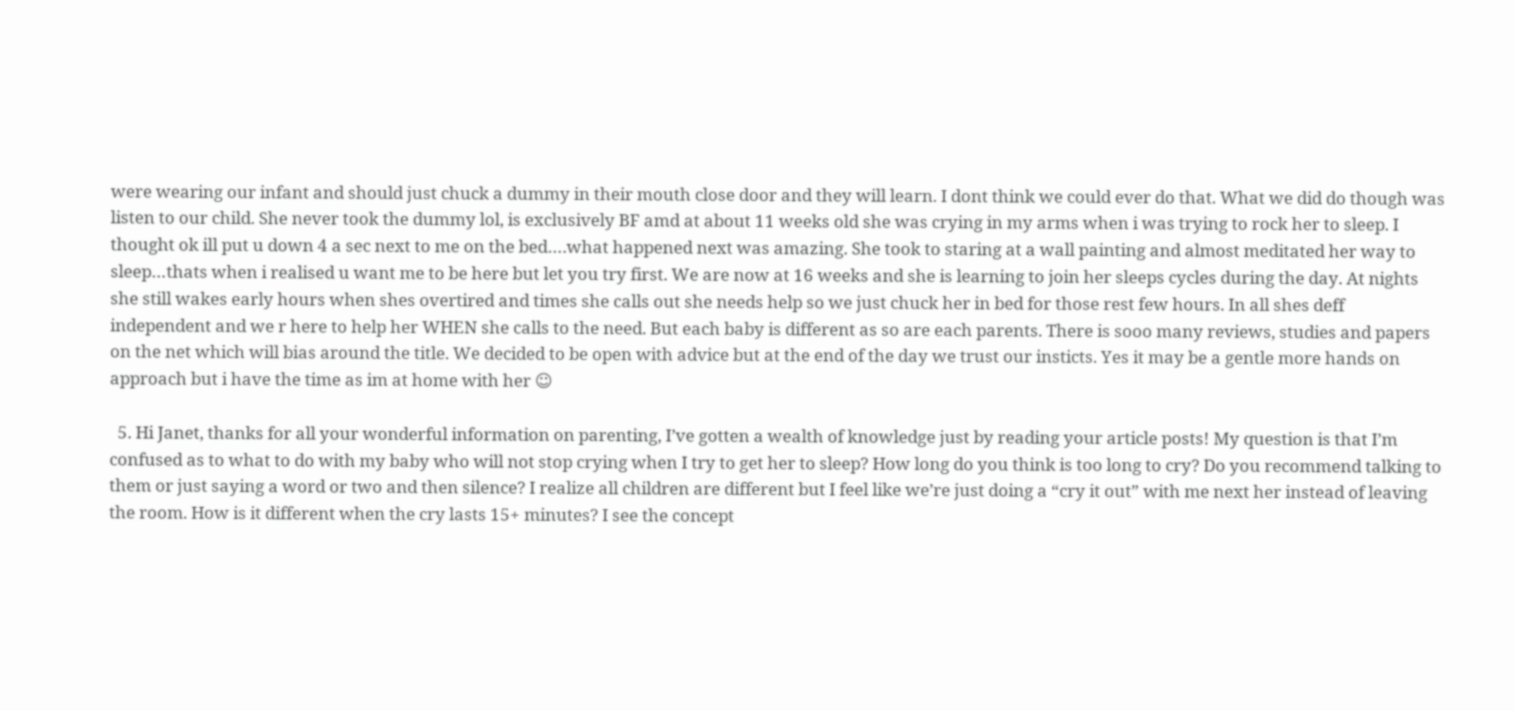were wearing our infant and should just chuck a dummy in their mouth close door and they will learn. I dont think we could ever do that. What we did do though was listen to our child. She never took the dummy lol, is exclusively BF amd at about 11 weeks old she was crying in my arms when i was trying to rock her to sleep. I thought ok ill put u down 4 a sec next to me on the bed….what happened next was amazing. She took to staring at a wall painting and almost meditated her way to sleep…thats when i realised u want me to be here but let you try first. We are now at 16 weeks and she is learning to join her sleeps cycles during the day. At nights she still wakes early hours when shes overtired and times she calls out she needs help so we just chuck her in bed for those rest few hours. In all shes deff independent and we r here to help her WHEN she calls to the need. But each baby is different as so are each parents. There is sooo many reviews, studies and papers on the net which will bias around the title. We decided to be open with advice but at the end of the day we trust our insticts. Yes it may be a gentle more hands on approach but i have the time as im at home with her ☺

  5. Hi Janet, thanks for all your wonderful information on parenting, I’ve gotten a wealth of knowledge just by reading your article posts! My question is that I’m confused as to what to do with my baby who will not stop crying when I try to get her to sleep? How long do you think is too long to cry? Do you recommend talking to them or just saying a word or two and then silence? I realize all children are different but I feel like we’re just doing a “cry it out” with me next her instead of leaving the room. How is it different when the cry lasts 15+ minutes? I see the concept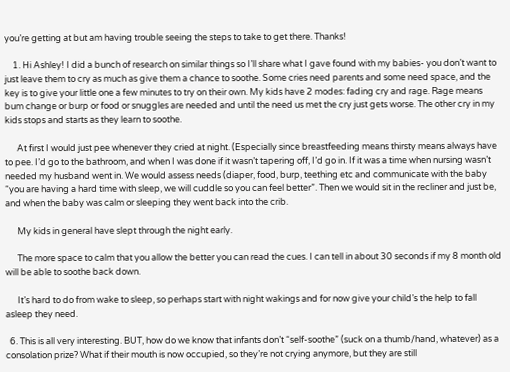you’re getting at but am having trouble seeing the steps to take to get there. Thanks!

    1. Hi Ashley! I did a bunch of research on similar things so I’ll share what I gave found with my babies- you don’t want to just leave them to cry as much as give them a chance to soothe. Some cries need parents and some need space, and the key is to give your little one a few minutes to try on their own. My kids have 2 modes: fading cry and rage. Rage means bum change or burp or food or snuggles are needed and until the need us met the cry just gets worse. The other cry in my kids stops and starts as they learn to soothe.

      At first I would just pee whenever they cried at night. (Especially since breastfeeding means thirsty means always have to pee. I’d go to the bathroom, and when I was done if it wasn’t tapering off, I’d go in. If it was a time when nursing wasn’t needed my husband went in. We would assess needs (diaper, food, burp, teething etc and communicate with the baby “you are having a hard time with sleep, we will cuddle so you can feel better”. Then we would sit in the recliner and just be, and when the baby was calm or sleeping they went back into the crib.

      My kids in general have slept through the night early.

      The more space to calm that you allow the better you can read the cues. I can tell in about 30 seconds if my 8 month old will be able to soothe back down.

      It’s hard to do from wake to sleep, so perhaps start with night wakings and for now give your child’s the help to fall asleep they need.

  6. This is all very interesting. BUT, how do we know that infants don’t “self-soothe” (suck on a thumb/hand, whatever) as a consolation prize? What if their mouth is now occupied, so they’re not crying anymore, but they are still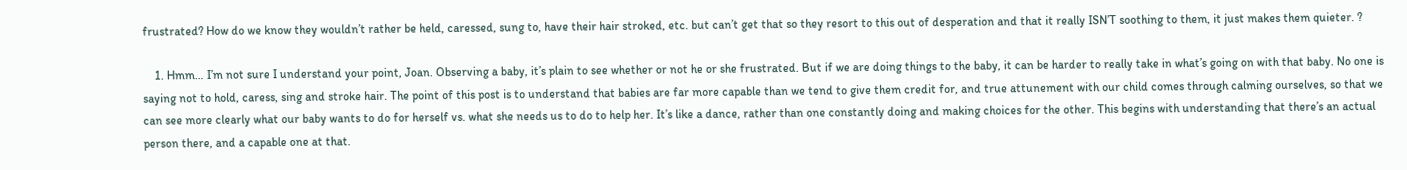frustrated? How do we know they wouldn’t rather be held, caressed, sung to, have their hair stroked, etc. but can’t get that so they resort to this out of desperation and that it really ISN’T soothing to them, it just makes them quieter. ?

    1. Hmm… I’m not sure I understand your point, Joan. Observing a baby, it’s plain to see whether or not he or she frustrated. But if we are doing things to the baby, it can be harder to really take in what’s going on with that baby. No one is saying not to hold, caress, sing and stroke hair. The point of this post is to understand that babies are far more capable than we tend to give them credit for, and true attunement with our child comes through calming ourselves, so that we can see more clearly what our baby wants to do for herself vs. what she needs us to do to help her. It’s like a dance, rather than one constantly doing and making choices for the other. This begins with understanding that there’s an actual person there, and a capable one at that.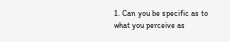1. Can you be specific as to what you perceive as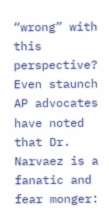“wrong” with this perspective? Even staunch AP advocates have noted that Dr. Narvaez is a fanatic and fear monger: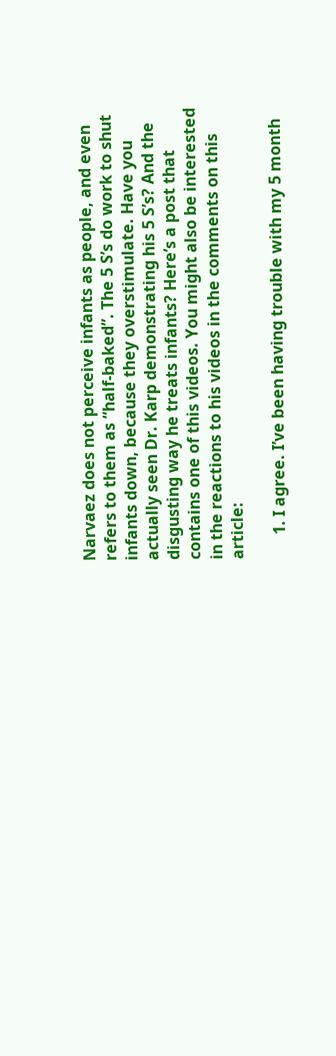Narvaez does not perceive infants as people, and even refers to them as “half-baked”. The 5 S’s do work to shut infants down, because they overstimulate. Have you actually seen Dr. Karp demonstrating his 5 S’s? And the disgusting way he treats infants? Here’s a post that contains one of this videos. You might also be interested in the reactions to his videos in the comments on this article:

      1. I agree. I’ve been having trouble with my 5 month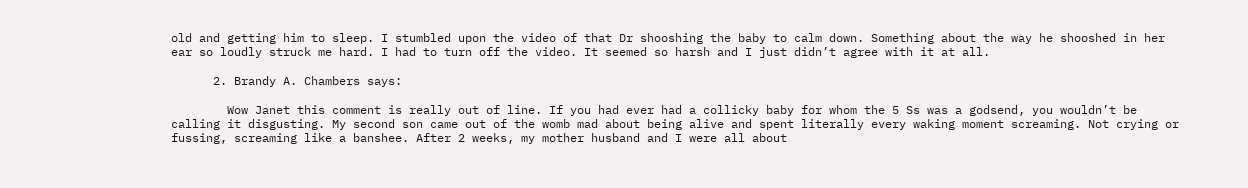old and getting him to sleep. I stumbled upon the video of that Dr shooshing the baby to calm down. Something about the way he shooshed in her ear so loudly struck me hard. I had to turn off the video. It seemed so harsh and I just didn’t agree with it at all.

      2. Brandy A. Chambers says:

        Wow Janet this comment is really out of line. If you had ever had a collicky baby for whom the 5 Ss was a godsend, you wouldn’t be calling it disgusting. My second son came out of the womb mad about being alive and spent literally every waking moment screaming. Not crying or fussing, screaming like a banshee. After 2 weeks, my mother husband and I were all about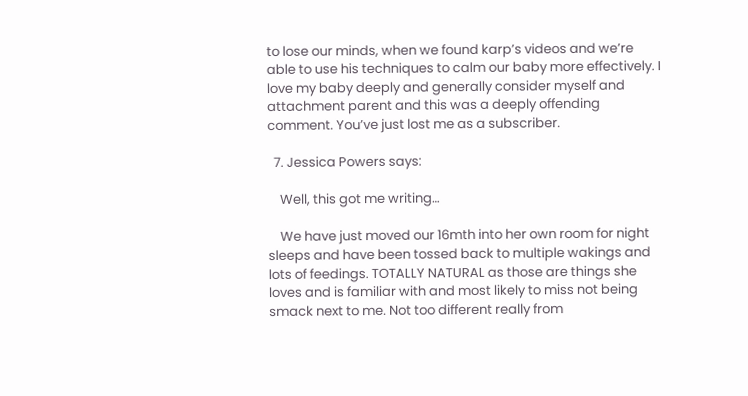to lose our minds, when we found karp’s videos and we’re able to use his techniques to calm our baby more effectively. I love my baby deeply and generally consider myself and attachment parent and this was a deeply offending comment. You’ve just lost me as a subscriber.

  7. Jessica Powers says:

    Well, this got me writing…

    We have just moved our 16mth into her own room for night sleeps and have been tossed back to multiple wakings and lots of feedings. TOTALLY NATURAL as those are things she loves and is familiar with and most likely to miss not being smack next to me. Not too different really from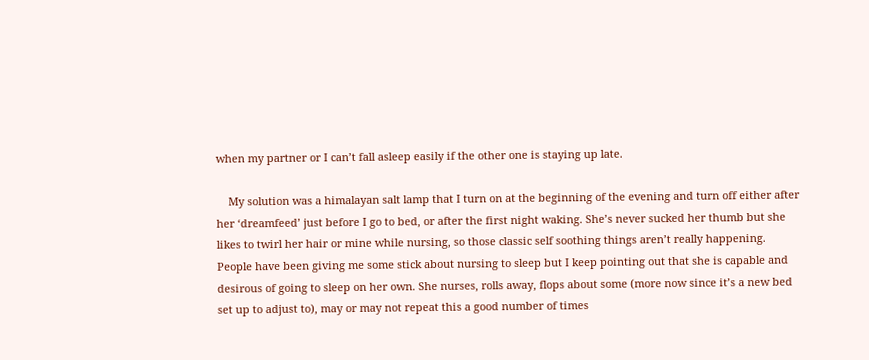when my partner or I can’t fall asleep easily if the other one is staying up late.

    My solution was a himalayan salt lamp that I turn on at the beginning of the evening and turn off either after her ‘dreamfeed’ just before I go to bed, or after the first night waking. She’s never sucked her thumb but she likes to twirl her hair or mine while nursing, so those classic self soothing things aren’t really happening. People have been giving me some stick about nursing to sleep but I keep pointing out that she is capable and desirous of going to sleep on her own. She nurses, rolls away, flops about some (more now since it’s a new bed set up to adjust to), may or may not repeat this a good number of times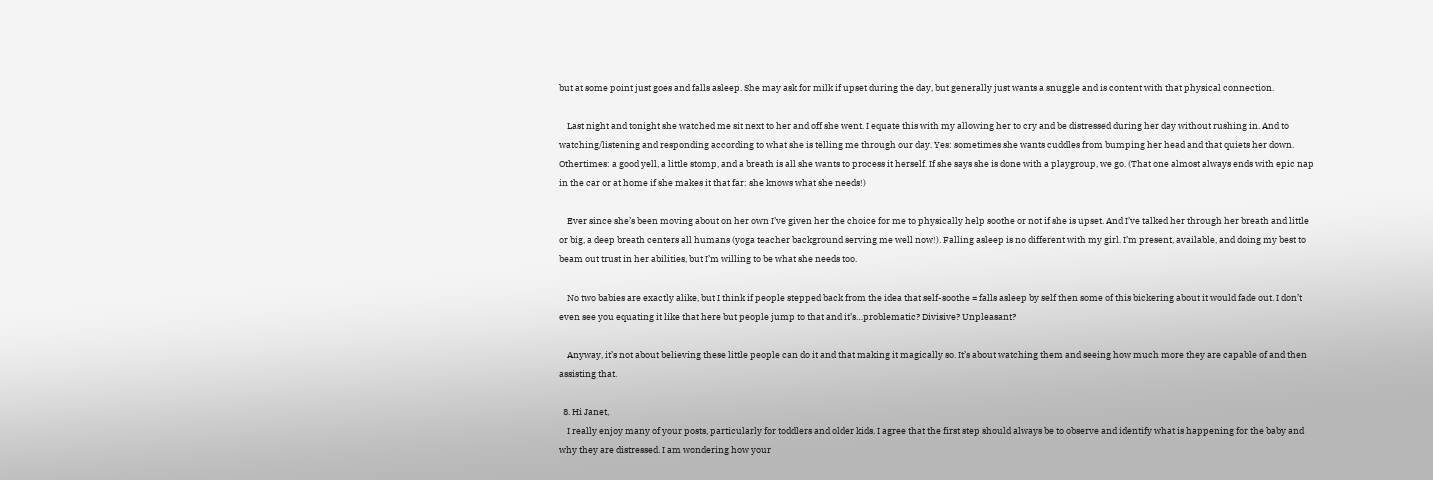but at some point just goes and falls asleep. She may ask for milk if upset during the day, but generally just wants a snuggle and is content with that physical connection.

    Last night and tonight she watched me sit next to her and off she went. I equate this with my allowing her to cry and be distressed during her day without rushing in. And to watching/listening and responding according to what she is telling me through our day. Yes: sometimes she wants cuddles from bumping her head and that quiets her down. Othertimes: a good yell, a little stomp, and a breath is all she wants to process it herself. If she says she is done with a playgroup, we go. (That one almost always ends with epic nap in the car or at home if she makes it that far: she knows what she needs!)

    Ever since she’s been moving about on her own I’ve given her the choice for me to physically help soothe or not if she is upset. And I’ve talked her through her breath and little or big, a deep breath centers all humans (yoga teacher background serving me well now!). Falling asleep is no different with my girl. I’m present, available, and doing my best to beam out trust in her abilities, but I’m willing to be what she needs too.

    No two babies are exactly alike, but I think if people stepped back from the idea that self-soothe = falls asleep by self then some of this bickering about it would fade out. I don’t even see you equating it like that here but people jump to that and it’s…problematic? Divisive? Unpleasant?

    Anyway, it’s not about believing these little people can do it and that making it magically so. It’s about watching them and seeing how much more they are capable of and then assisting that.

  8. Hi Janet,
    I really enjoy many of your posts, particularly for toddlers and older kids. I agree that the first step should always be to observe and identify what is happening for the baby and why they are distressed. I am wondering how your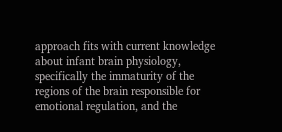approach fits with current knowledge about infant brain physiology, specifically the immaturity of the regions of the brain responsible for emotional regulation, and the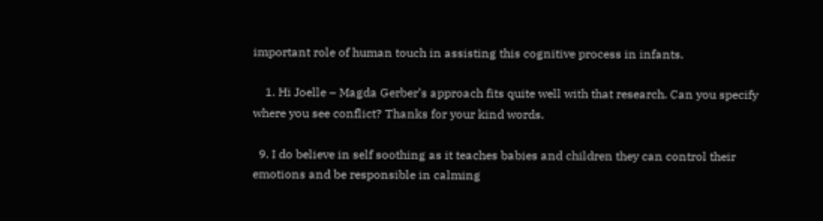important role of human touch in assisting this cognitive process in infants.

    1. Hi Joelle – Magda Gerber’s approach fits quite well with that research. Can you specify where you see conflict? Thanks for your kind words.

  9. I do believe in self soothing as it teaches babies and children they can control their emotions and be responsible in calming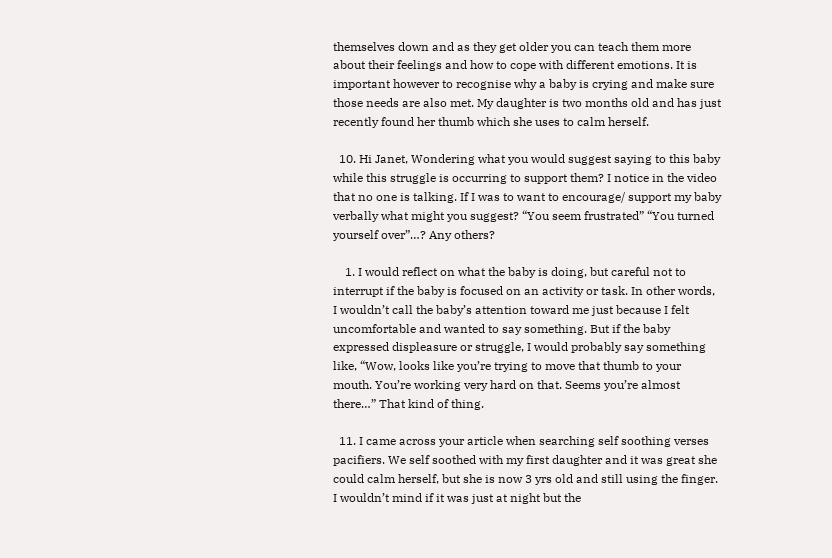themselves down and as they get older you can teach them more about their feelings and how to cope with different emotions. It is important however to recognise why a baby is crying and make sure those needs are also met. My daughter is two months old and has just recently found her thumb which she uses to calm herself.

  10. Hi Janet, Wondering what you would suggest saying to this baby while this struggle is occurring to support them? I notice in the video that no one is talking. If I was to want to encourage/ support my baby verbally what might you suggest? “You seem frustrated” “You turned yourself over”…? Any others?

    1. I would reflect on what the baby is doing, but careful not to interrupt if the baby is focused on an activity or task. In other words, I wouldn’t call the baby’s attention toward me just because I felt uncomfortable and wanted to say something. But if the baby expressed displeasure or struggle, I would probably say something like, “Wow, looks like you’re trying to move that thumb to your mouth. You’re working very hard on that. Seems you’re almost there…” That kind of thing.

  11. I came across your article when searching self soothing verses pacifiers. We self soothed with my first daughter and it was great she could calm herself, but she is now 3 yrs old and still using the finger. I wouldn’t mind if it was just at night but the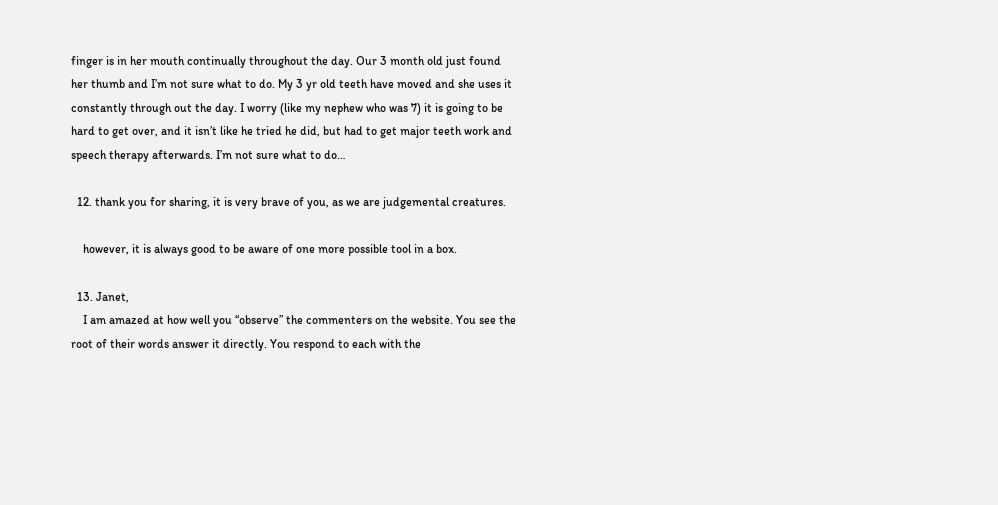finger is in her mouth continually throughout the day. Our 3 month old just found her thumb and I’m not sure what to do. My 3 yr old teeth have moved and she uses it constantly through out the day. I worry (like my nephew who was 7) it is going to be hard to get over, and it isn’t like he tried he did, but had to get major teeth work and speech therapy afterwards. I’m not sure what to do…

  12. thank you for sharing, it is very brave of you, as we are judgemental creatures.

    however, it is always good to be aware of one more possible tool in a box.

  13. Janet,
    I am amazed at how well you “observe” the commenters on the website. You see the root of their words answer it directly. You respond to each with the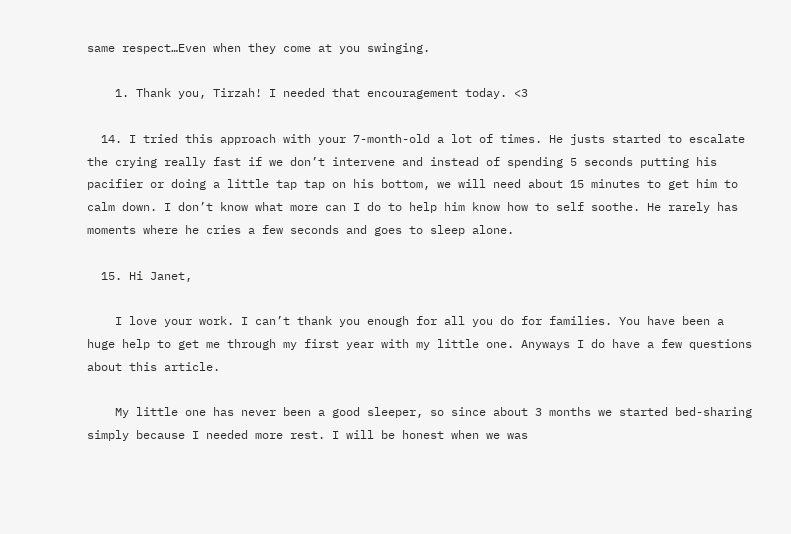same respect…Even when they come at you swinging.

    1. Thank you, Tirzah! I needed that encouragement today. <3

  14. I tried this approach with your 7-month-old a lot of times. He justs started to escalate the crying really fast if we don’t intervene and instead of spending 5 seconds putting his pacifier or doing a little tap tap on his bottom, we will need about 15 minutes to get him to calm down. I don’t know what more can I do to help him know how to self soothe. He rarely has moments where he cries a few seconds and goes to sleep alone.

  15. Hi Janet,

    I love your work. I can’t thank you enough for all you do for families. You have been a huge help to get me through my first year with my little one. Anyways I do have a few questions about this article.

    My little one has never been a good sleeper, so since about 3 months we started bed-sharing simply because I needed more rest. I will be honest when we was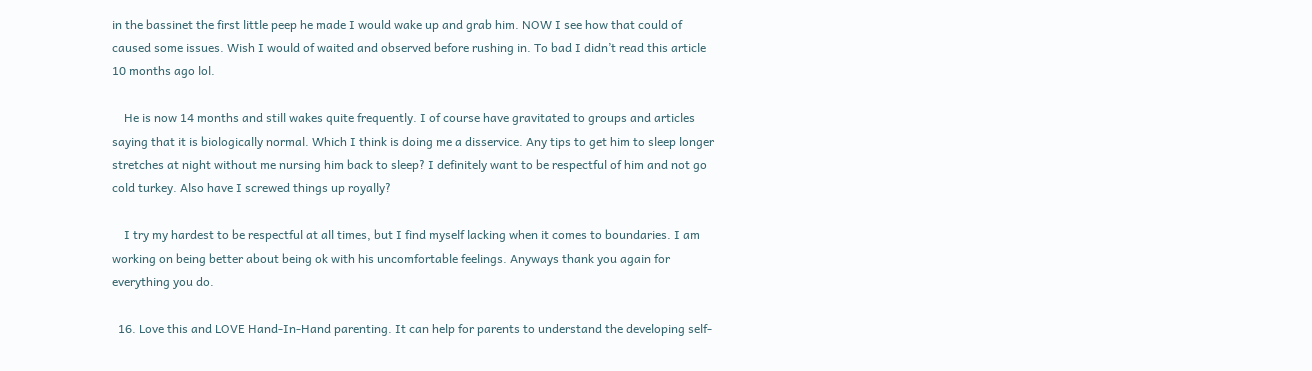in the bassinet the first little peep he made I would wake up and grab him. NOW I see how that could of caused some issues. Wish I would of waited and observed before rushing in. To bad I didn’t read this article 10 months ago lol.

    He is now 14 months and still wakes quite frequently. I of course have gravitated to groups and articles saying that it is biologically normal. Which I think is doing me a disservice. Any tips to get him to sleep longer stretches at night without me nursing him back to sleep? I definitely want to be respectful of him and not go cold turkey. Also have I screwed things up royally?

    I try my hardest to be respectful at all times, but I find myself lacking when it comes to boundaries. I am working on being better about being ok with his uncomfortable feelings. Anyways thank you again for everything you do.

  16. Love this and LOVE Hand-In-Hand parenting. It can help for parents to understand the developing self-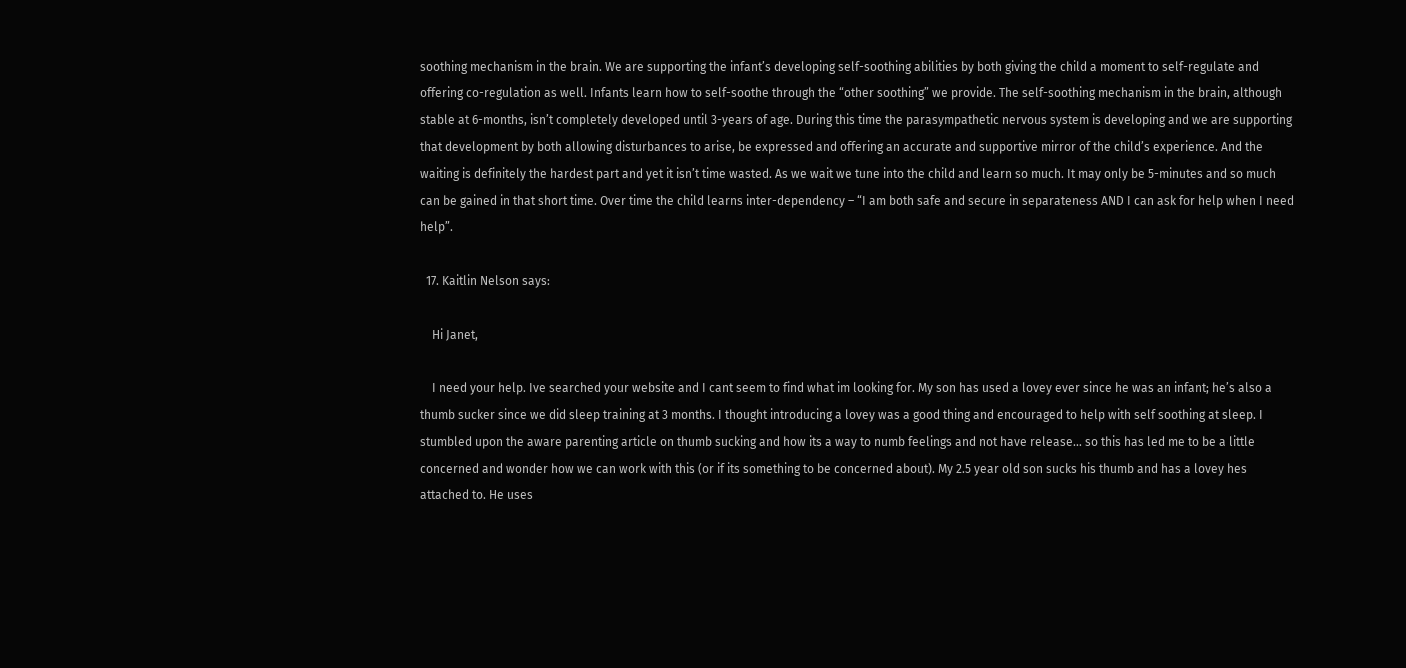soothing mechanism in the brain. We are supporting the infant’s developing self-soothing abilities by both giving the child a moment to self-regulate and offering co-regulation as well. Infants learn how to self-soothe through the “other soothing” we provide. The self-soothing mechanism in the brain, although stable at 6-months, isn’t completely developed until 3-years of age. During this time the parasympathetic nervous system is developing and we are supporting that development by both allowing disturbances to arise, be expressed and offering an accurate and supportive mirror of the child’s experience. And the waiting is definitely the hardest part and yet it isn’t time wasted. As we wait we tune into the child and learn so much. It may only be 5-minutes and so much can be gained in that short time. Over time the child learns inter-dependency – “I am both safe and secure in separateness AND I can ask for help when I need help”.

  17. Kaitlin Nelson says:

    Hi Janet,

    I need your help. Ive searched your website and I cant seem to find what im looking for. My son has used a lovey ever since he was an infant; he’s also a thumb sucker since we did sleep training at 3 months. I thought introducing a lovey was a good thing and encouraged to help with self soothing at sleep. I stumbled upon the aware parenting article on thumb sucking and how its a way to numb feelings and not have release… so this has led me to be a little concerned and wonder how we can work with this (or if its something to be concerned about). My 2.5 year old son sucks his thumb and has a lovey hes attached to. He uses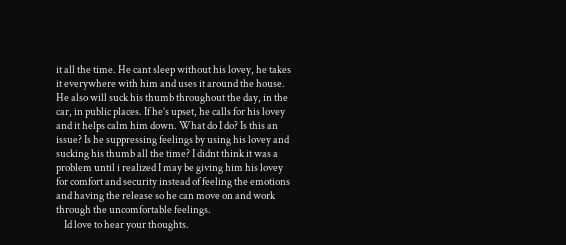it all the time. He cant sleep without his lovey, he takes it everywhere with him and uses it around the house. He also will suck his thumb throughout the day, in the car, in public places. If he’s upset, he calls for his lovey and it helps calm him down. What do I do? Is this an issue? Is he suppressing feelings by using his lovey and sucking his thumb all the time? I didnt think it was a problem until i realized I may be giving him his lovey for comfort and security instead of feeling the emotions and having the release so he can move on and work through the uncomfortable feelings.
    Id love to hear your thoughts.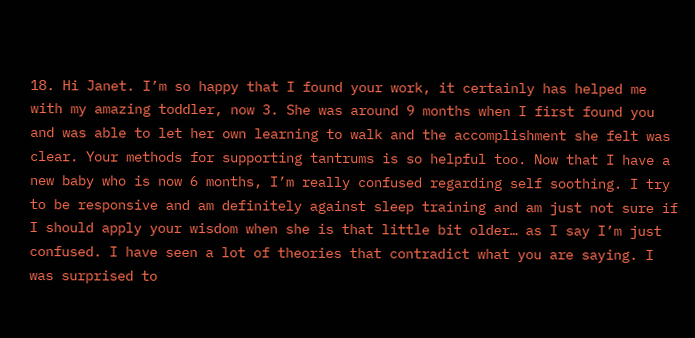18. Hi Janet. I’m so happy that I found your work, it certainly has helped me with my amazing toddler, now 3. She was around 9 months when I first found you and was able to let her own learning to walk and the accomplishment she felt was clear. Your methods for supporting tantrums is so helpful too. Now that I have a new baby who is now 6 months, I’m really confused regarding self soothing. I try to be responsive and am definitely against sleep training and am just not sure if I should apply your wisdom when she is that little bit older… as I say I’m just confused. I have seen a lot of theories that contradict what you are saying. I was surprised to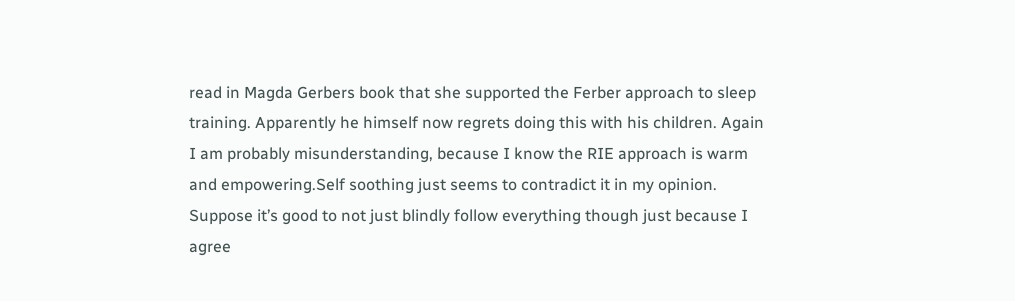read in Magda Gerbers book that she supported the Ferber approach to sleep training. Apparently he himself now regrets doing this with his children. Again I am probably misunderstanding, because I know the RIE approach is warm and empowering.Self soothing just seems to contradict it in my opinion. Suppose it’s good to not just blindly follow everything though just because I agree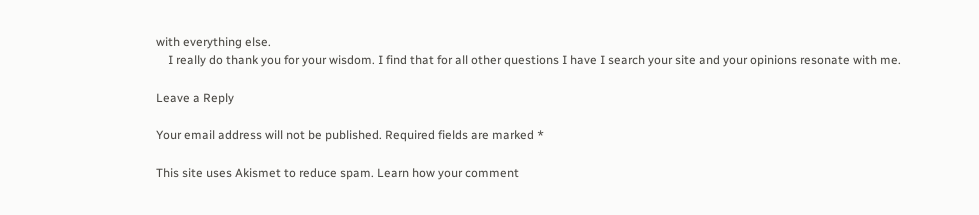with everything else.
    I really do thank you for your wisdom. I find that for all other questions I have I search your site and your opinions resonate with me.

Leave a Reply

Your email address will not be published. Required fields are marked *

This site uses Akismet to reduce spam. Learn how your comment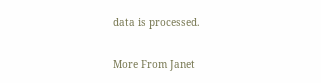data is processed.

More From Janet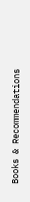Books & Recommendations